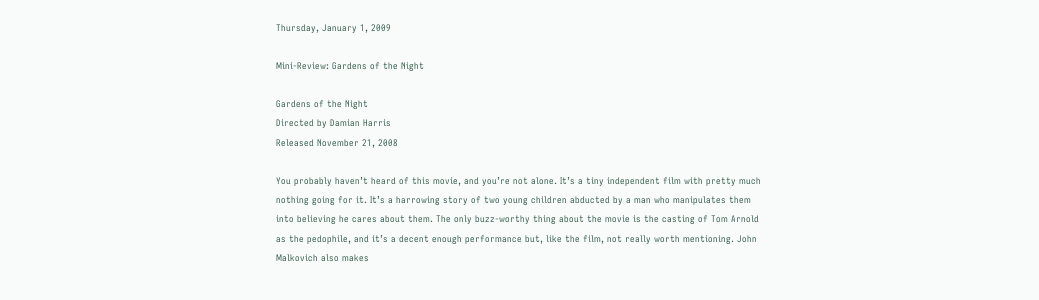Thursday, January 1, 2009

Mini-Review: Gardens of the Night

Gardens of the Night
Directed by Damian Harris
Released November 21, 2008

You probably haven’t heard of this movie, and you’re not alone. It’s a tiny independent film with pretty much nothing going for it. It’s a harrowing story of two young children abducted by a man who manipulates them into believing he cares about them. The only buzz-worthy thing about the movie is the casting of Tom Arnold as the pedophile, and it’s a decent enough performance but, like the film, not really worth mentioning. John Malkovich also makes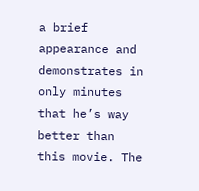a brief appearance and demonstrates in only minutes that he’s way better than this movie. The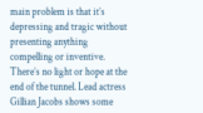main problem is that it’s depressing and tragic without presenting anything compelling or inventive. There’s no light or hope at the end of the tunnel. Lead actress Gillian Jacobs shows some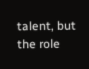talent, but the role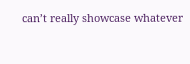can’t really showcase whatever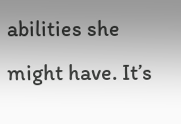abilities she might have. It’s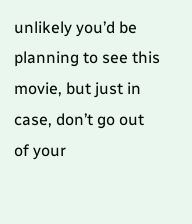unlikely you’d be planning to see this movie, but just in case, don’t go out of your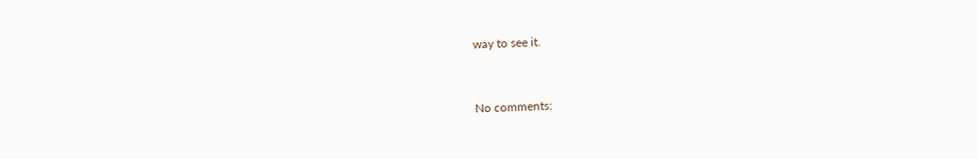way to see it.


No comments: